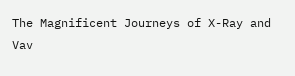The Magnificent Journeys of X-Ray and Vav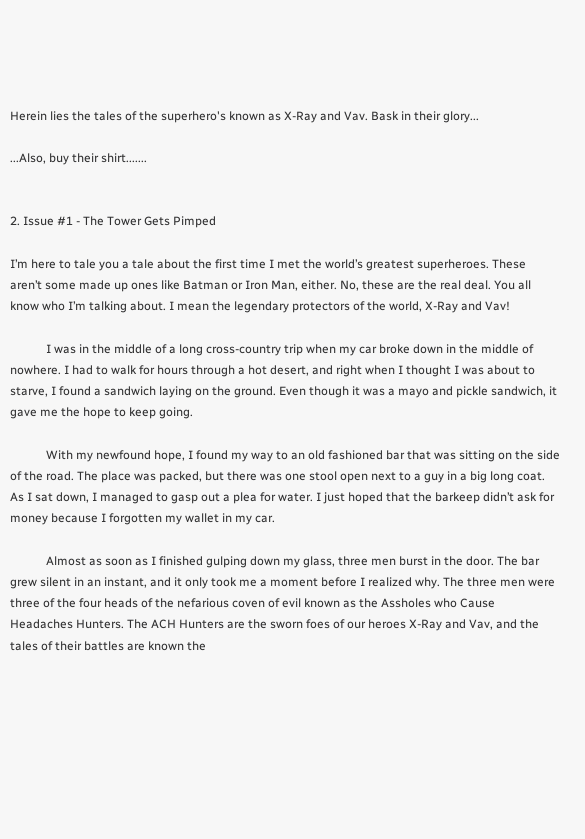Herein lies the tales of the superhero's known as X-Ray and Vav. Bask in their glory...

...Also, buy their shirt.......


2. Issue #1 - The Tower Gets Pimped

I’m here to tale you a tale about the first time I met the world’s greatest superheroes. These aren’t some made up ones like Batman or Iron Man, either. No, these are the real deal. You all know who I’m talking about. I mean the legendary protectors of the world, X-Ray and Vav!

            I was in the middle of a long cross-country trip when my car broke down in the middle of nowhere. I had to walk for hours through a hot desert, and right when I thought I was about to starve, I found a sandwich laying on the ground. Even though it was a mayo and pickle sandwich, it gave me the hope to keep going.

            With my newfound hope, I found my way to an old fashioned bar that was sitting on the side of the road. The place was packed, but there was one stool open next to a guy in a big long coat. As I sat down, I managed to gasp out a plea for water. I just hoped that the barkeep didn’t ask for money because I forgotten my wallet in my car.

            Almost as soon as I finished gulping down my glass, three men burst in the door. The bar grew silent in an instant, and it only took me a moment before I realized why. The three men were three of the four heads of the nefarious coven of evil known as the Assholes who Cause Headaches Hunters. The ACH Hunters are the sworn foes of our heroes X-Ray and Vav, and the tales of their battles are known the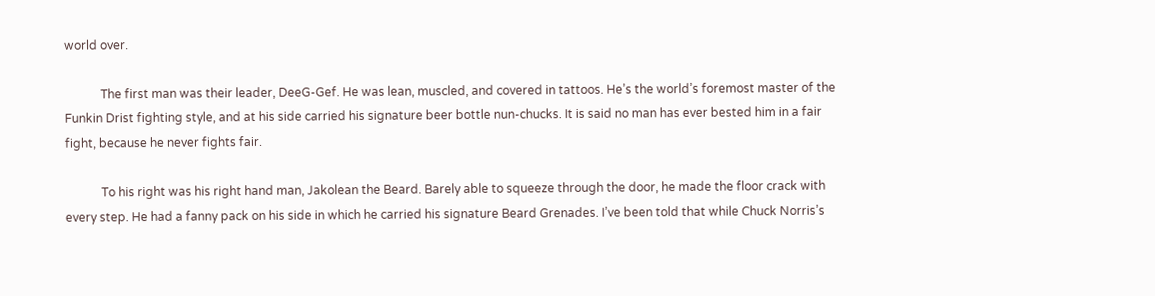world over.

            The first man was their leader, DeeG-Gef. He was lean, muscled, and covered in tattoos. He’s the world’s foremost master of the Funkin Drist fighting style, and at his side carried his signature beer bottle nun-chucks. It is said no man has ever bested him in a fair fight, because he never fights fair.

            To his right was his right hand man, Jakolean the Beard. Barely able to squeeze through the door, he made the floor crack with every step. He had a fanny pack on his side in which he carried his signature Beard Grenades. I’ve been told that while Chuck Norris’s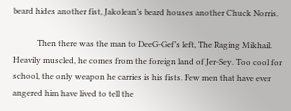beard hides another fist, Jakolean’s beard houses another Chuck Norris.

            Then there was the man to DeeG-Gef’s left, The Raging Mikhail. Heavily muscled, he comes from the foreign land of Jer-Sey. Too cool for school, the only weapon he carries is his fists. Few men that have ever angered him have lived to tell the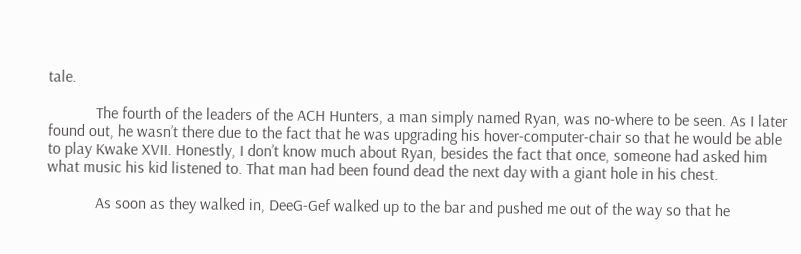tale.

            The fourth of the leaders of the ACH Hunters, a man simply named Ryan, was no-where to be seen. As I later found out, he wasn’t there due to the fact that he was upgrading his hover-computer-chair so that he would be able to play Kwake XVII. Honestly, I don’t know much about Ryan, besides the fact that once, someone had asked him what music his kid listened to. That man had been found dead the next day with a giant hole in his chest.

            As soon as they walked in, DeeG-Gef walked up to the bar and pushed me out of the way so that he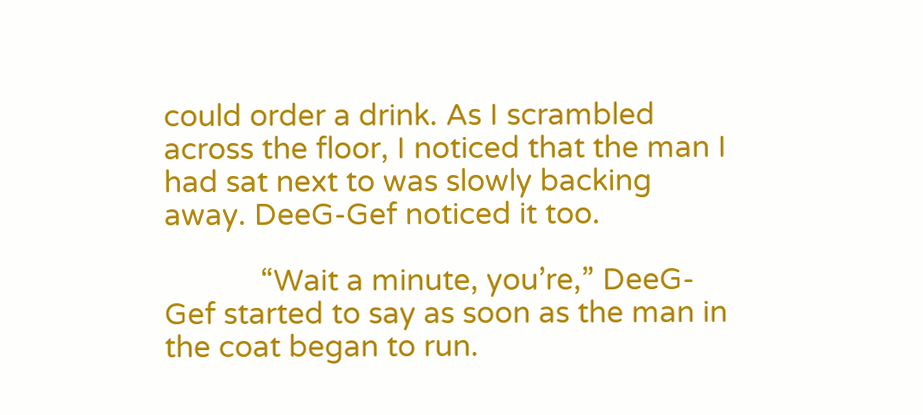could order a drink. As I scrambled across the floor, I noticed that the man I had sat next to was slowly backing away. DeeG-Gef noticed it too.

            “Wait a minute, you’re,” DeeG-Gef started to say as soon as the man in the coat began to run.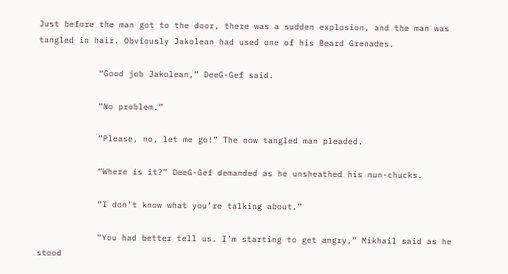Just before the man got to the door, there was a sudden explosion, and the man was tangled in hair. Obviously Jakolean had used one of his Beard Grenades.

            “Good job Jakolean,” DeeG-Gef said.

            “No problem.”

            “Please, no, let me go!” The now tangled man pleaded.

            “Where is it?” DeeG-Gef demanded as he unsheathed his nun-chucks.

            “I don’t know what you’re talking about.”

            “You had better tell us. I’m starting to get angry,” Mikhail said as he stood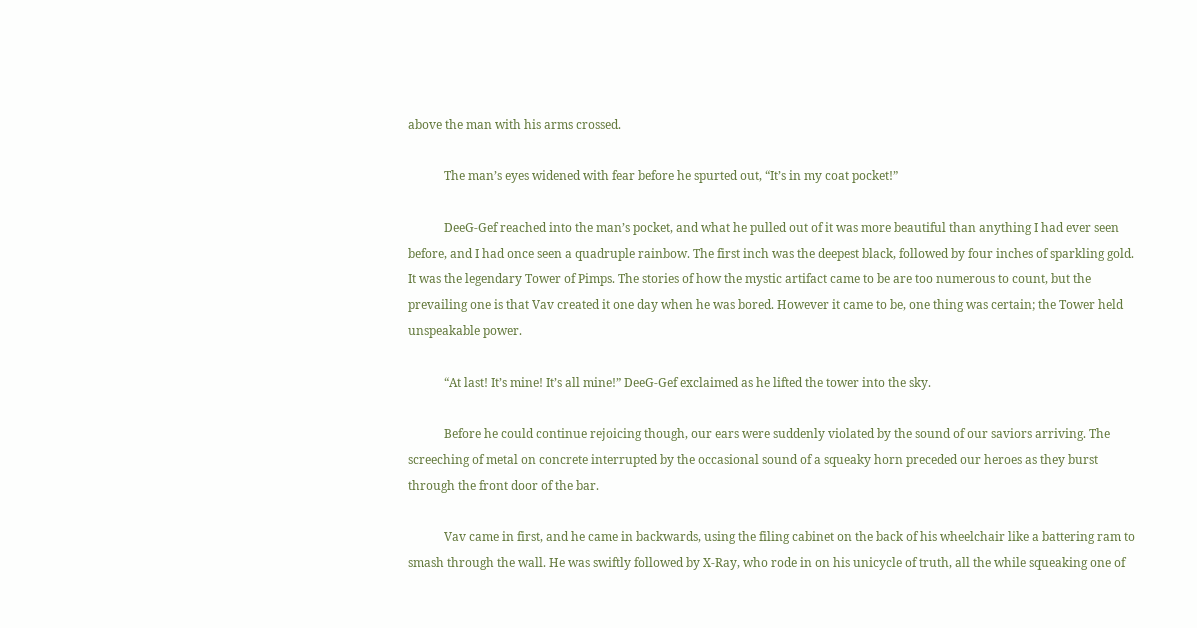above the man with his arms crossed.

            The man’s eyes widened with fear before he spurted out, “It’s in my coat pocket!”

            DeeG-Gef reached into the man’s pocket, and what he pulled out of it was more beautiful than anything I had ever seen before, and I had once seen a quadruple rainbow. The first inch was the deepest black, followed by four inches of sparkling gold. It was the legendary Tower of Pimps. The stories of how the mystic artifact came to be are too numerous to count, but the prevailing one is that Vav created it one day when he was bored. However it came to be, one thing was certain; the Tower held unspeakable power.

            “At last! It’s mine! It’s all mine!” DeeG-Gef exclaimed as he lifted the tower into the sky.

            Before he could continue rejoicing though, our ears were suddenly violated by the sound of our saviors arriving. The screeching of metal on concrete interrupted by the occasional sound of a squeaky horn preceded our heroes as they burst through the front door of the bar.

            Vav came in first, and he came in backwards, using the filing cabinet on the back of his wheelchair like a battering ram to smash through the wall. He was swiftly followed by X-Ray, who rode in on his unicycle of truth, all the while squeaking one of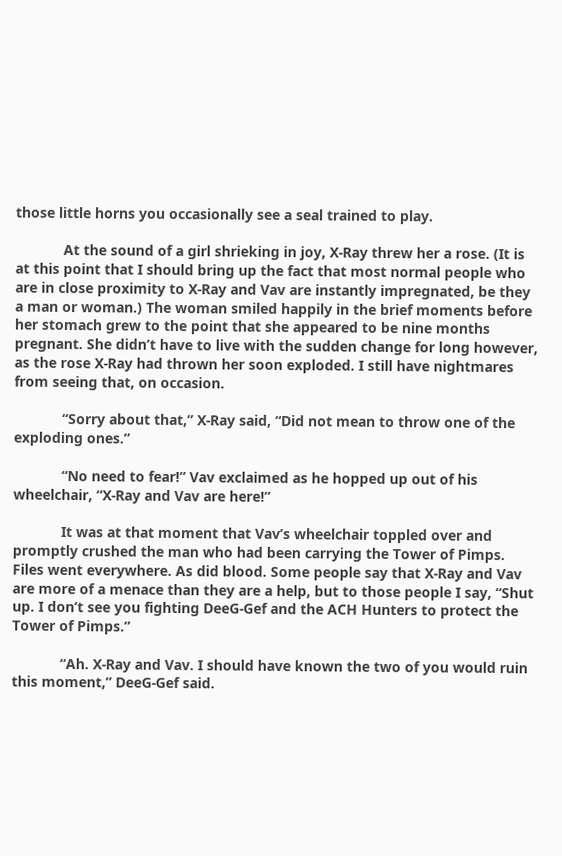those little horns you occasionally see a seal trained to play.

            At the sound of a girl shrieking in joy, X-Ray threw her a rose. (It is at this point that I should bring up the fact that most normal people who are in close proximity to X-Ray and Vav are instantly impregnated, be they a man or woman.) The woman smiled happily in the brief moments before her stomach grew to the point that she appeared to be nine months pregnant. She didn’t have to live with the sudden change for long however, as the rose X-Ray had thrown her soon exploded. I still have nightmares from seeing that, on occasion.

            “Sorry about that,” X-Ray said, “Did not mean to throw one of the exploding ones.”

            “No need to fear!” Vav exclaimed as he hopped up out of his wheelchair, “X-Ray and Vav are here!”

            It was at that moment that Vav’s wheelchair toppled over and promptly crushed the man who had been carrying the Tower of Pimps. Files went everywhere. As did blood. Some people say that X-Ray and Vav are more of a menace than they are a help, but to those people I say, “Shut up. I don’t see you fighting DeeG-Gef and the ACH Hunters to protect the Tower of Pimps.”

            “Ah. X-Ray and Vav. I should have known the two of you would ruin this moment,” DeeG-Gef said.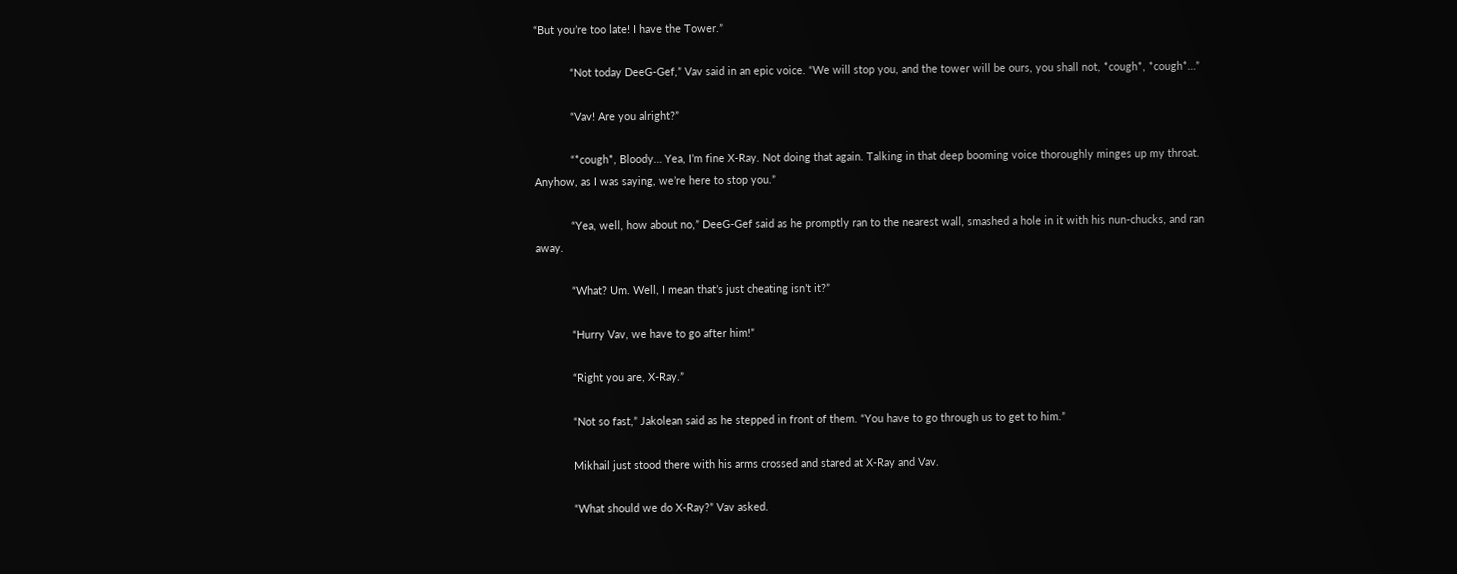“But you’re too late! I have the Tower.”

            “Not today DeeG-Gef,” Vav said in an epic voice. “We will stop you, and the tower will be ours, you shall not, *cough*, *cough*…”

            “Vav! Are you alright?”

            “*cough*, Bloody… Yea, I’m fine X-Ray. Not doing that again. Talking in that deep booming voice thoroughly minges up my throat. Anyhow, as I was saying, we’re here to stop you.”

            “Yea, well, how about no,” DeeG-Gef said as he promptly ran to the nearest wall, smashed a hole in it with his nun-chucks, and ran away.

            “What? Um. Well, I mean that’s just cheating isn’t it?”

            “Hurry Vav, we have to go after him!”

            “Right you are, X-Ray.”

            “Not so fast,” Jakolean said as he stepped in front of them. “You have to go through us to get to him.”

            Mikhail just stood there with his arms crossed and stared at X-Ray and Vav.

            “What should we do X-Ray?” Vav asked.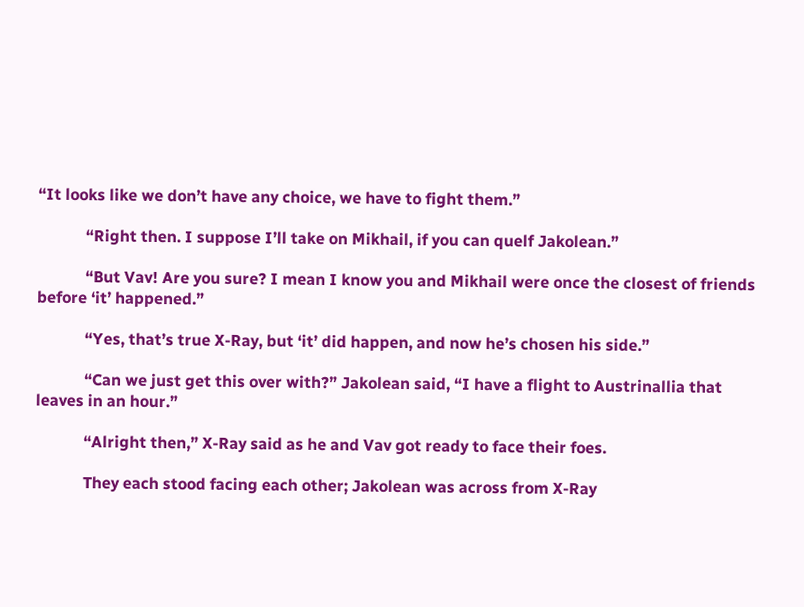“It looks like we don’t have any choice, we have to fight them.”

            “Right then. I suppose I’ll take on Mikhail, if you can quelf Jakolean.”

            “But Vav! Are you sure? I mean I know you and Mikhail were once the closest of friends before ‘it’ happened.”

            “Yes, that’s true X-Ray, but ‘it’ did happen, and now he’s chosen his side.”

            “Can we just get this over with?” Jakolean said, “I have a flight to Austrinallia that leaves in an hour.”

            “Alright then,” X-Ray said as he and Vav got ready to face their foes.

            They each stood facing each other; Jakolean was across from X-Ray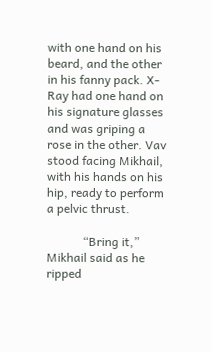with one hand on his beard, and the other in his fanny pack. X-Ray had one hand on his signature glasses and was griping a rose in the other. Vav stood facing Mikhail, with his hands on his hip, ready to perform a pelvic thrust.

            “Bring it,” Mikhail said as he ripped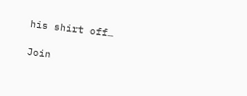his shirt off…

Join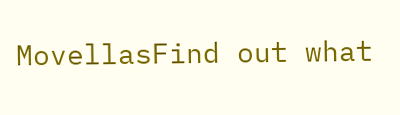MovellasFind out what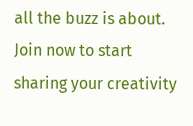all the buzz is about. Join now to start sharing your creativity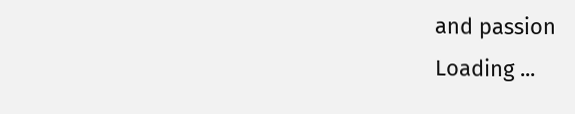and passion
Loading ...